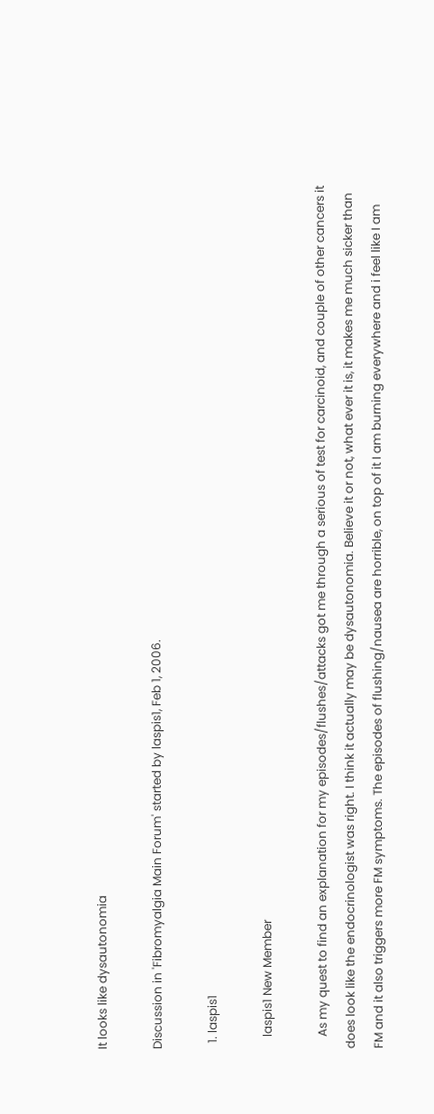It looks like dysautonomia

Discussion in 'Fibromyalgia Main Forum' started by laspis1, Feb 1, 2006.

  1. laspis1

    laspis1 New Member

    As my quest to find an explanation for my episodes/flushes/attacks got me through a serious of test for carcinoid, and couple of other cancers it does look like the endocrinologist was right. I think it actually may be dysautonomia. Believe it or not, what ever it is, it makes me much sicker than FM and it also triggers more FM symptoms. The episodes of flushing/nausea are horrible, on top of it I am burning everywhere and i feel like I am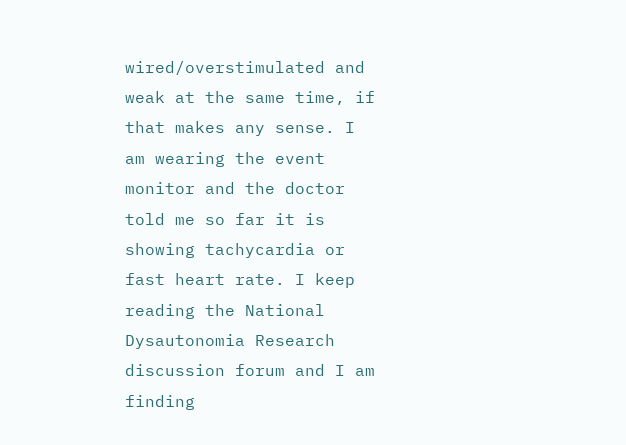wired/overstimulated and weak at the same time, if that makes any sense. I am wearing the event monitor and the doctor told me so far it is showing tachycardia or fast heart rate. I keep reading the National Dysautonomia Research discussion forum and I am finding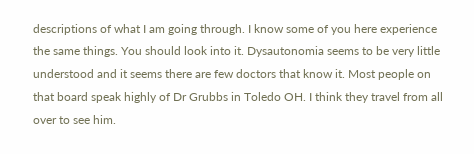descriptions of what I am going through. I know some of you here experience the same things. You should look into it. Dysautonomia seems to be very little understood and it seems there are few doctors that know it. Most people on that board speak highly of Dr Grubbs in Toledo OH. I think they travel from all over to see him.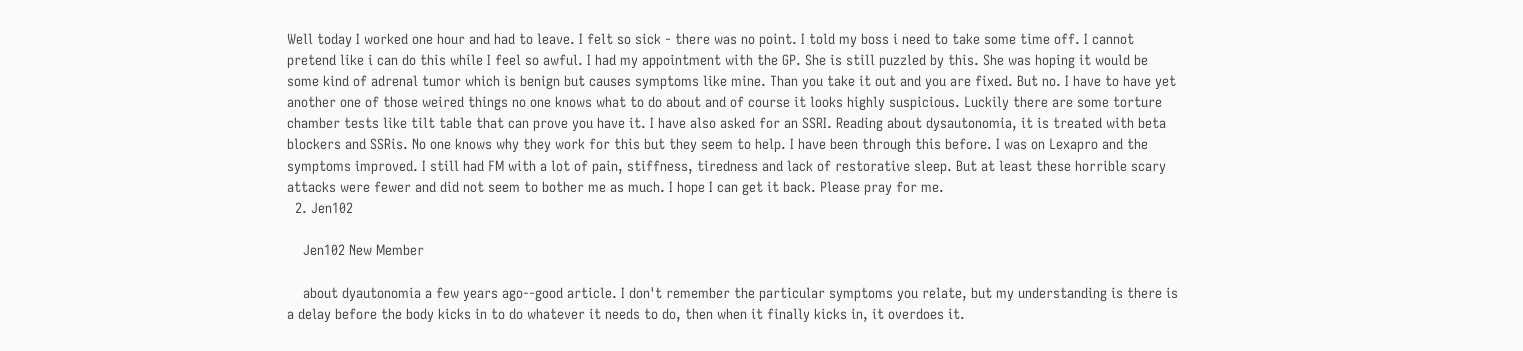Well today I worked one hour and had to leave. I felt so sick - there was no point. I told my boss i need to take some time off. I cannot pretend like i can do this while I feel so awful. I had my appointment with the GP. She is still puzzled by this. She was hoping it would be some kind of adrenal tumor which is benign but causes symptoms like mine. Than you take it out and you are fixed. But no. I have to have yet another one of those weired things no one knows what to do about and of course it looks highly suspicious. Luckily there are some torture chamber tests like tilt table that can prove you have it. I have also asked for an SSRI. Reading about dysautonomia, it is treated with beta blockers and SSRis. No one knows why they work for this but they seem to help. I have been through this before. I was on Lexapro and the symptoms improved. I still had FM with a lot of pain, stiffness, tiredness and lack of restorative sleep. But at least these horrible scary attacks were fewer and did not seem to bother me as much. I hope I can get it back. Please pray for me.
  2. Jen102

    Jen102 New Member

    about dyautonomia a few years ago--good article. I don't remember the particular symptoms you relate, but my understanding is there is a delay before the body kicks in to do whatever it needs to do, then when it finally kicks in, it overdoes it.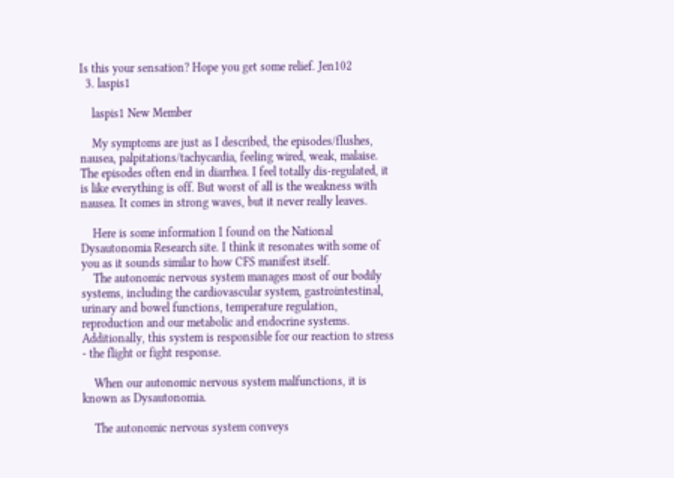Is this your sensation? Hope you get some relief. Jen102
  3. laspis1

    laspis1 New Member

    My symptoms are just as I described, the episodes/flushes, nausea, palpitations/tachycardia, feeling wired, weak, malaise. The episodes often end in diarrhea. I feel totally dis-regulated, it is like everything is off. But worst of all is the weakness with nausea. It comes in strong waves, but it never really leaves.

    Here is some information I found on the National Dysautonomia Research site. I think it resonates with some of you as it sounds similar to how CFS manifest itself.
    The autonomic nervous system manages most of our bodily systems, including the cardiovascular system, gastrointestinal, urinary and bowel functions, temperature regulation, reproduction and our metabolic and endocrine systems. Additionally, this system is responsible for our reaction to stress - the flight or fight response.

    When our autonomic nervous system malfunctions, it is known as Dysautonomia.

    The autonomic nervous system conveys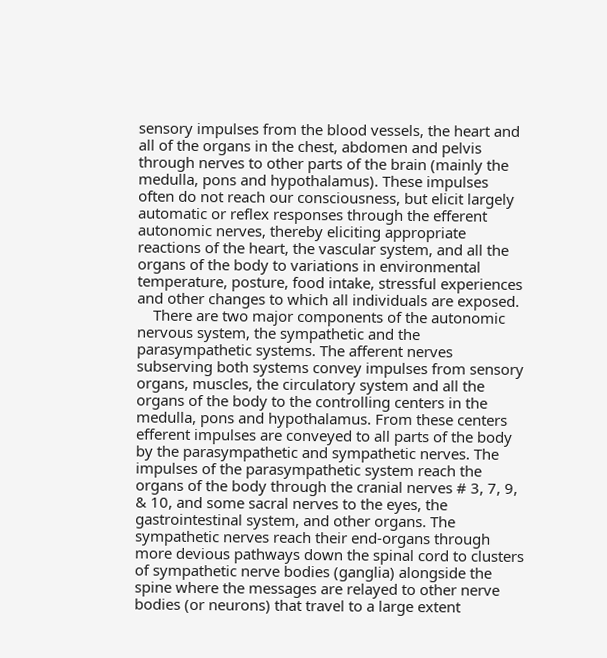sensory impulses from the blood vessels, the heart and all of the organs in the chest, abdomen and pelvis through nerves to other parts of the brain (mainly the medulla, pons and hypothalamus). These impulses often do not reach our consciousness, but elicit largely automatic or reflex responses through the efferent autonomic nerves, thereby eliciting appropriate reactions of the heart, the vascular system, and all the organs of the body to variations in environmental temperature, posture, food intake, stressful experiences and other changes to which all individuals are exposed.
    There are two major components of the autonomic nervous system, the sympathetic and the parasympathetic systems. The afferent nerves subserving both systems convey impulses from sensory organs, muscles, the circulatory system and all the organs of the body to the controlling centers in the medulla, pons and hypothalamus. From these centers efferent impulses are conveyed to all parts of the body by the parasympathetic and sympathetic nerves. The impulses of the parasympathetic system reach the organs of the body through the cranial nerves # 3, 7, 9, & 10, and some sacral nerves to the eyes, the gastrointestinal system, and other organs. The sympathetic nerves reach their end-organs through more devious pathways down the spinal cord to clusters of sympathetic nerve bodies (ganglia) alongside the spine where the messages are relayed to other nerve bodies (or neurons) that travel to a large extent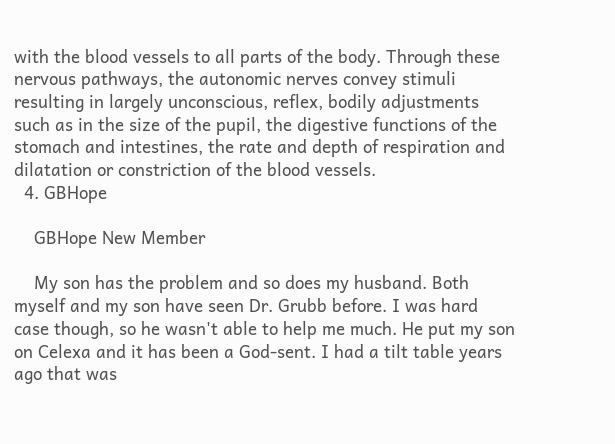with the blood vessels to all parts of the body. Through these nervous pathways, the autonomic nerves convey stimuli resulting in largely unconscious, reflex, bodily adjustments such as in the size of the pupil, the digestive functions of the stomach and intestines, the rate and depth of respiration and dilatation or constriction of the blood vessels.
  4. GBHope

    GBHope New Member

    My son has the problem and so does my husband. Both myself and my son have seen Dr. Grubb before. I was hard case though, so he wasn't able to help me much. He put my son on Celexa and it has been a God-sent. I had a tilt table years ago that was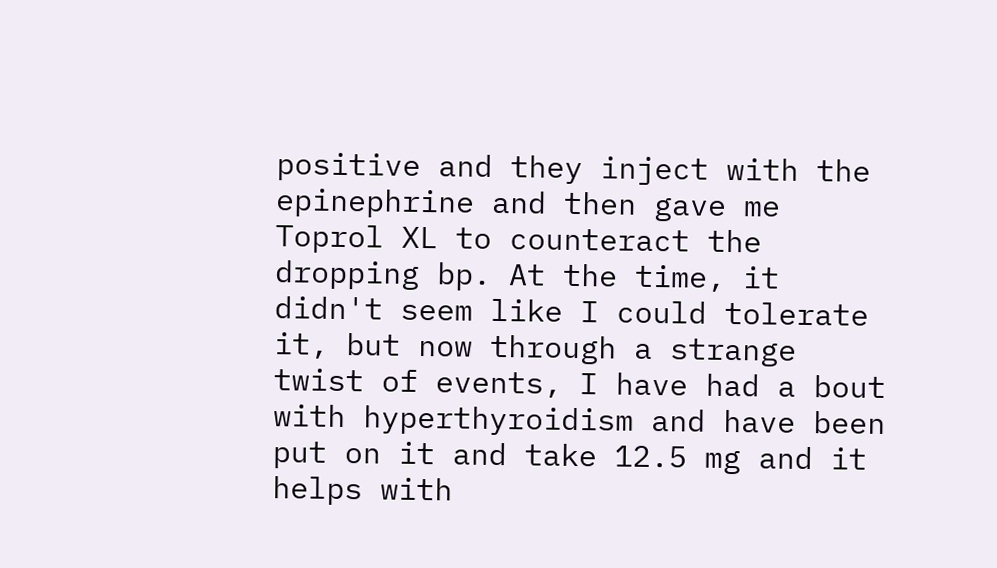positive and they inject with the epinephrine and then gave me Toprol XL to counteract the dropping bp. At the time, it didn't seem like I could tolerate it, but now through a strange twist of events, I have had a bout with hyperthyroidism and have been put on it and take 12.5 mg and it helps with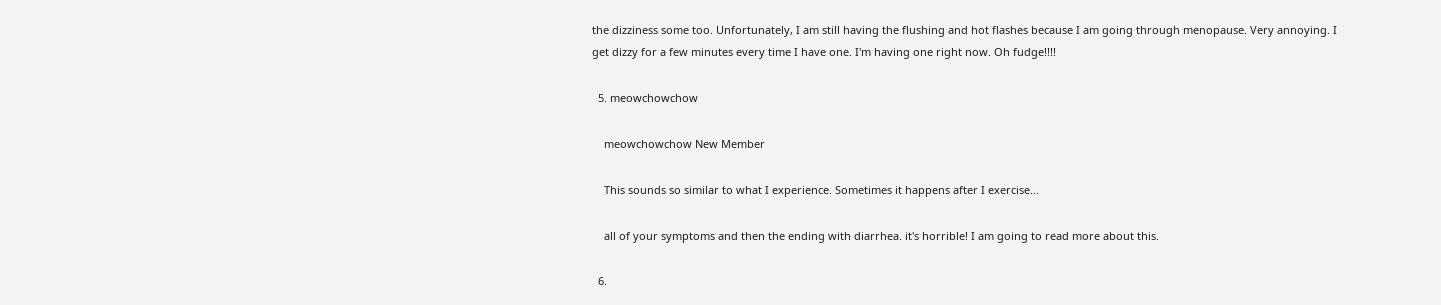the dizziness some too. Unfortunately, I am still having the flushing and hot flashes because I am going through menopause. Very annoying. I get dizzy for a few minutes every time I have one. I'm having one right now. Oh fudge!!!!

  5. meowchowchow

    meowchowchow New Member

    This sounds so similar to what I experience. Sometimes it happens after I exercise...

    all of your symptoms and then the ending with diarrhea. it's horrible! I am going to read more about this.

  6.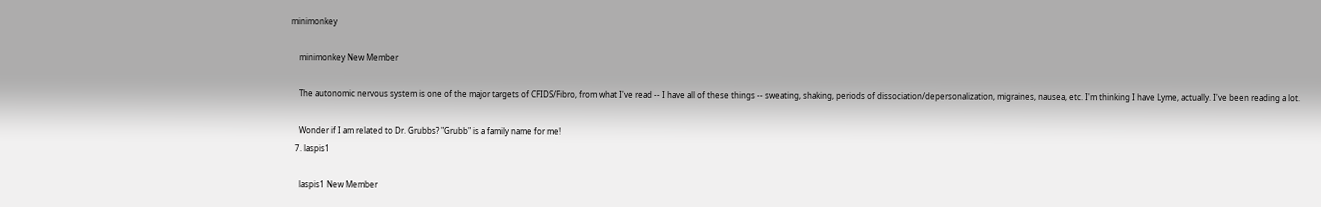minimonkey

    minimonkey New Member

    The autonomic nervous system is one of the major targets of CFIDS/Fibro, from what I've read -- I have all of these things -- sweating, shaking, periods of dissociation/depersonalization, migraines, nausea, etc. I'm thinking I have Lyme, actually. I've been reading a lot.

    Wonder if I am related to Dr. Grubbs? "Grubb" is a family name for me!
  7. laspis1

    laspis1 New Member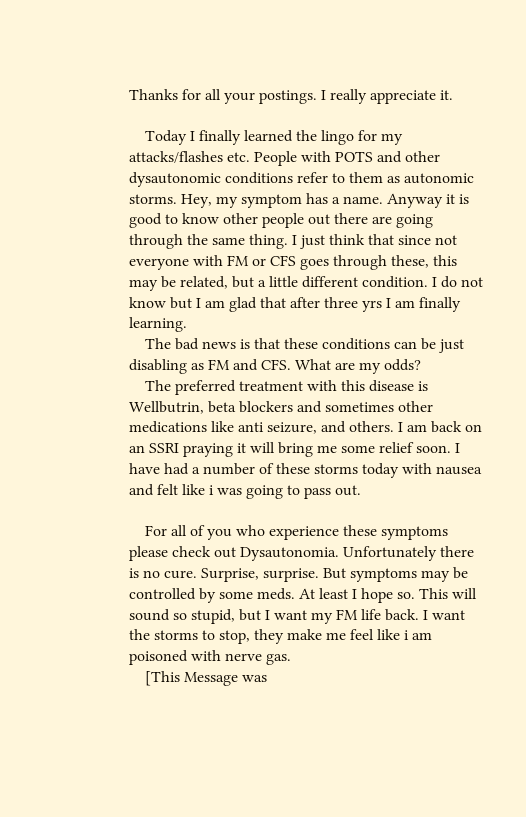Thanks for all your postings. I really appreciate it.

    Today I finally learned the lingo for my attacks/flashes etc. People with POTS and other dysautonomic conditions refer to them as autonomic storms. Hey, my symptom has a name. Anyway it is good to know other people out there are going through the same thing. I just think that since not everyone with FM or CFS goes through these, this may be related, but a little different condition. I do not know but I am glad that after three yrs I am finally learning.
    The bad news is that these conditions can be just disabling as FM and CFS. What are my odds?
    The preferred treatment with this disease is Wellbutrin, beta blockers and sometimes other medications like anti seizure, and others. I am back on an SSRI praying it will bring me some relief soon. I have had a number of these storms today with nausea and felt like i was going to pass out.

    For all of you who experience these symptoms please check out Dysautonomia. Unfortunately there is no cure. Surprise, surprise. But symptoms may be controlled by some meds. At least I hope so. This will sound so stupid, but I want my FM life back. I want the storms to stop, they make me feel like i am poisoned with nerve gas.
    [This Message was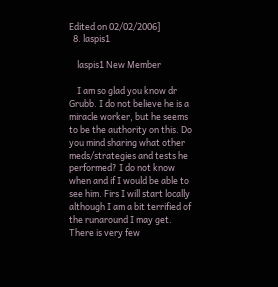Edited on 02/02/2006]
  8. laspis1

    laspis1 New Member

    I am so glad you know dr Grubb. I do not believe he is a miracle worker, but he seems to be the authority on this. Do you mind sharing what other meds/strategies and tests he performed? I do not know when and if I would be able to see him. Firs I will start locally although I am a bit terrified of the runaround I may get. There is very few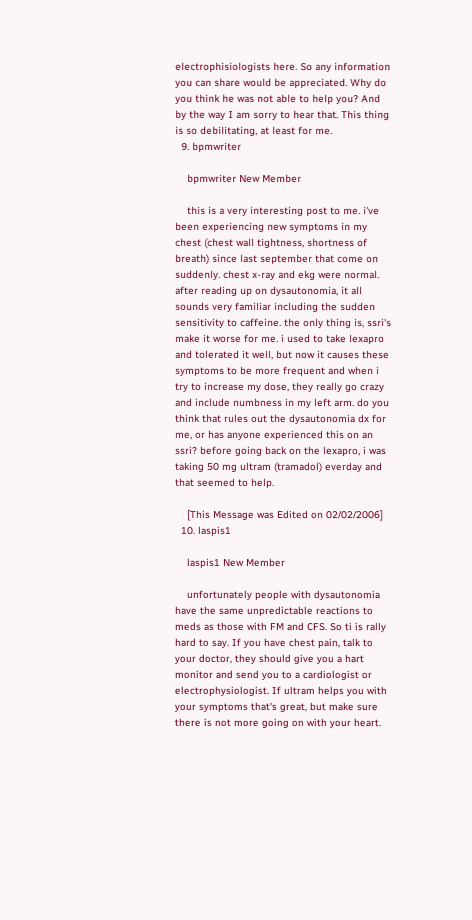electrophisiologists here. So any information you can share would be appreciated. Why do you think he was not able to help you? And by the way I am sorry to hear that. This thing is so debilitating, at least for me.
  9. bpmwriter

    bpmwriter New Member

    this is a very interesting post to me. i've been experiencing new symptoms in my chest (chest wall tightness, shortness of breath) since last september that come on suddenly. chest x-ray and ekg were normal. after reading up on dysautonomia, it all sounds very familiar including the sudden sensitivity to caffeine. the only thing is, ssri's make it worse for me. i used to take lexapro and tolerated it well, but now it causes these symptoms to be more frequent and when i try to increase my dose, they really go crazy and include numbness in my left arm. do you think that rules out the dysautonomia dx for me, or has anyone experienced this on an ssri? before going back on the lexapro, i was taking 50 mg ultram (tramadol) everday and that seemed to help.

    [This Message was Edited on 02/02/2006]
  10. laspis1

    laspis1 New Member

    unfortunately people with dysautonomia have the same unpredictable reactions to meds as those with FM and CFS. So ti is rally hard to say. If you have chest pain, talk to your doctor, they should give you a hart monitor and send you to a cardiologist or electrophysiologist. If ultram helps you with your symptoms that's great, but make sure there is not more going on with your heart.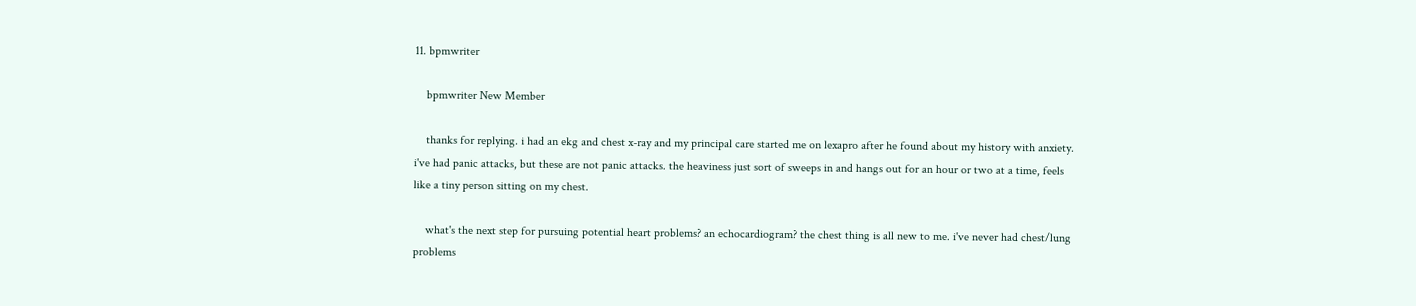11. bpmwriter

    bpmwriter New Member

    thanks for replying. i had an ekg and chest x-ray and my principal care started me on lexapro after he found about my history with anxiety. i've had panic attacks, but these are not panic attacks. the heaviness just sort of sweeps in and hangs out for an hour or two at a time, feels like a tiny person sitting on my chest.

    what's the next step for pursuing potential heart problems? an echocardiogram? the chest thing is all new to me. i've never had chest/lung problems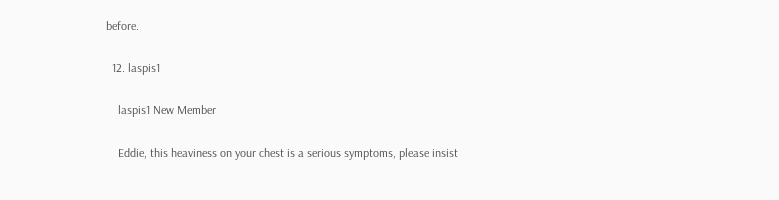before.

  12. laspis1

    laspis1 New Member

    Eddie, this heaviness on your chest is a serious symptoms, please insist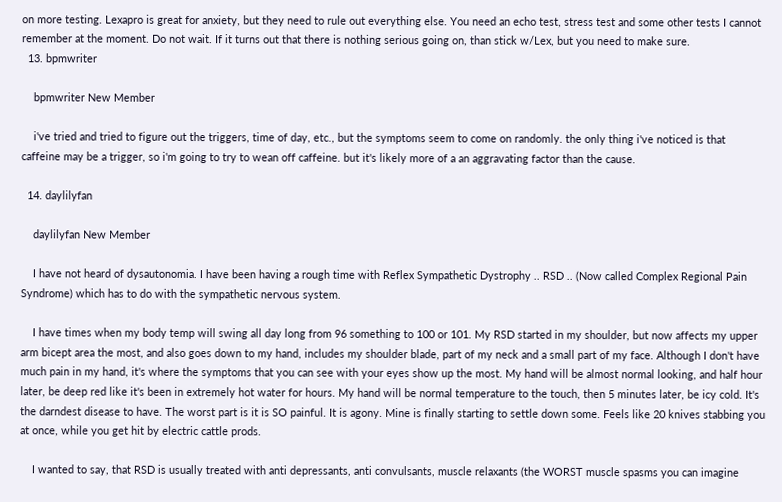on more testing. Lexapro is great for anxiety, but they need to rule out everything else. You need an echo test, stress test and some other tests I cannot remember at the moment. Do not wait. If it turns out that there is nothing serious going on, than stick w/Lex, but you need to make sure.
  13. bpmwriter

    bpmwriter New Member

    i've tried and tried to figure out the triggers, time of day, etc., but the symptoms seem to come on randomly. the only thing i've noticed is that caffeine may be a trigger, so i'm going to try to wean off caffeine. but it's likely more of a an aggravating factor than the cause.

  14. daylilyfan

    daylilyfan New Member

    I have not heard of dysautonomia. I have been having a rough time with Reflex Sympathetic Dystrophy .. RSD .. (Now called Complex Regional Pain Syndrome) which has to do with the sympathetic nervous system.

    I have times when my body temp will swing all day long from 96 something to 100 or 101. My RSD started in my shoulder, but now affects my upper arm bicept area the most, and also goes down to my hand, includes my shoulder blade, part of my neck and a small part of my face. Although I don't have much pain in my hand, it's where the symptoms that you can see with your eyes show up the most. My hand will be almost normal looking, and half hour later, be deep red like it's been in extremely hot water for hours. My hand will be normal temperature to the touch, then 5 minutes later, be icy cold. It's the darndest disease to have. The worst part is it is SO painful. It is agony. Mine is finally starting to settle down some. Feels like 20 knives stabbing you at once, while you get hit by electric cattle prods.

    I wanted to say, that RSD is usually treated with anti depressants, anti convulsants, muscle relaxants (the WORST muscle spasms you can imagine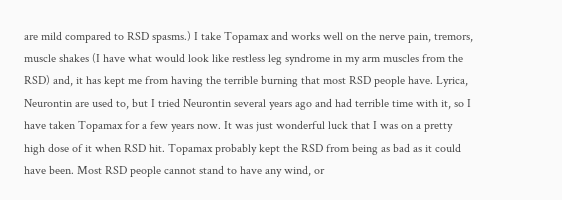are mild compared to RSD spasms.) I take Topamax and works well on the nerve pain, tremors, muscle shakes (I have what would look like restless leg syndrome in my arm muscles from the RSD) and, it has kept me from having the terrible burning that most RSD people have. Lyrica, Neurontin are used to, but I tried Neurontin several years ago and had terrible time with it, so I have taken Topamax for a few years now. It was just wonderful luck that I was on a pretty high dose of it when RSD hit. Topamax probably kept the RSD from being as bad as it could have been. Most RSD people cannot stand to have any wind, or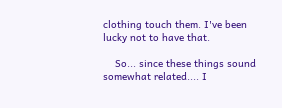clothing touch them. I've been lucky not to have that.

    So... since these things sound somewhat related.... I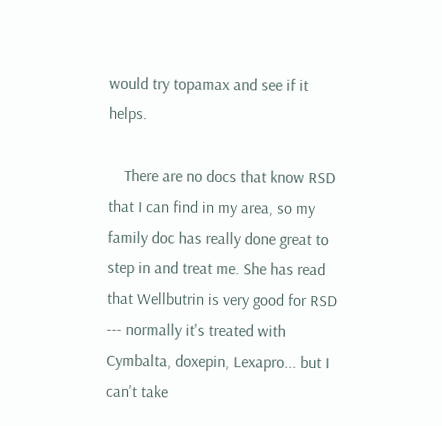would try topamax and see if it helps.

    There are no docs that know RSD that I can find in my area, so my family doc has really done great to step in and treat me. She has read that Wellbutrin is very good for RSD --- normally it's treated with Cymbalta, doxepin, Lexapro... but I can't take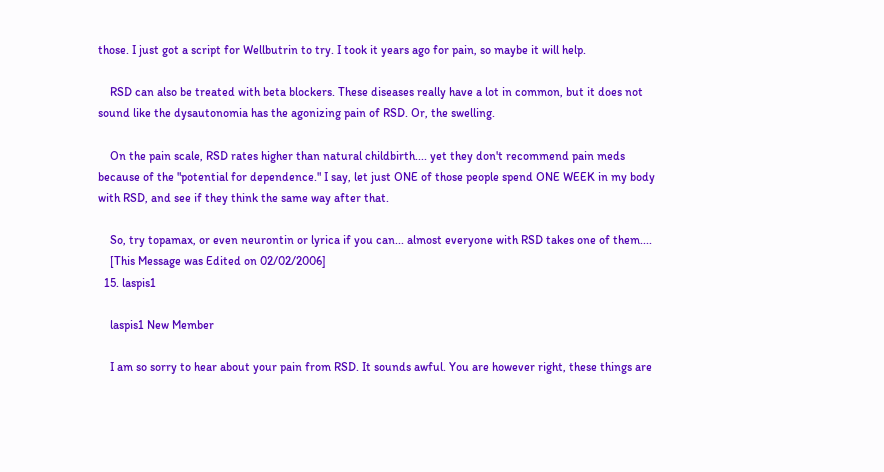those. I just got a script for Wellbutrin to try. I took it years ago for pain, so maybe it will help.

    RSD can also be treated with beta blockers. These diseases really have a lot in common, but it does not sound like the dysautonomia has the agonizing pain of RSD. Or, the swelling.

    On the pain scale, RSD rates higher than natural childbirth.... yet they don't recommend pain meds because of the "potential for dependence." I say, let just ONE of those people spend ONE WEEK in my body with RSD, and see if they think the same way after that.

    So, try topamax, or even neurontin or lyrica if you can... almost everyone with RSD takes one of them....
    [This Message was Edited on 02/02/2006]
  15. laspis1

    laspis1 New Member

    I am so sorry to hear about your pain from RSD. It sounds awful. You are however right, these things are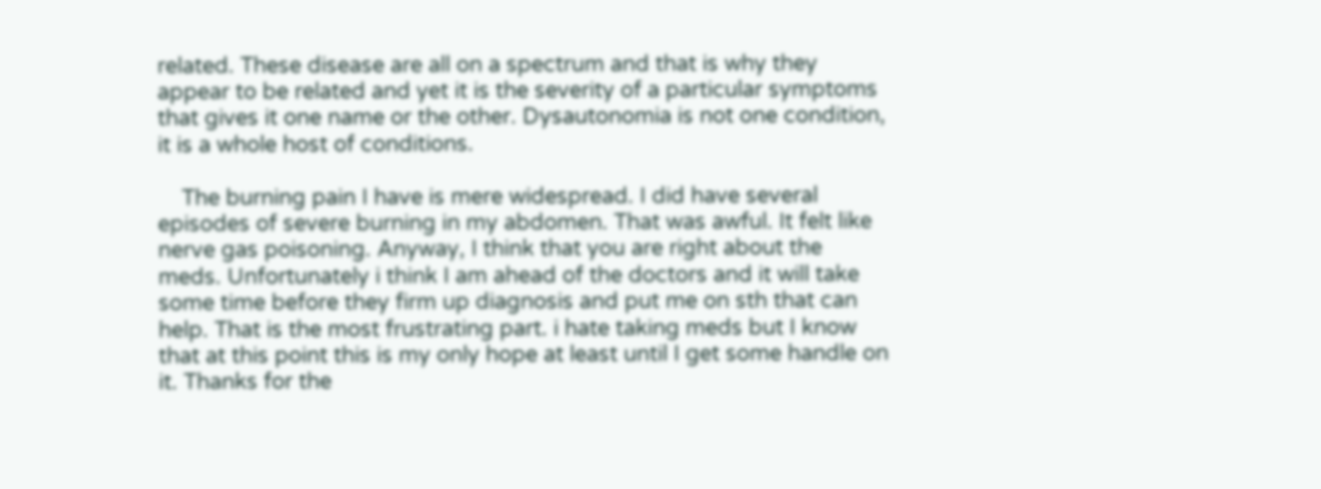related. These disease are all on a spectrum and that is why they appear to be related and yet it is the severity of a particular symptoms that gives it one name or the other. Dysautonomia is not one condition, it is a whole host of conditions.

    The burning pain I have is mere widespread. I did have several episodes of severe burning in my abdomen. That was awful. It felt like nerve gas poisoning. Anyway, I think that you are right about the meds. Unfortunately i think I am ahead of the doctors and it will take some time before they firm up diagnosis and put me on sth that can help. That is the most frustrating part. i hate taking meds but I know that at this point this is my only hope at least until I get some handle on it. Thanks for the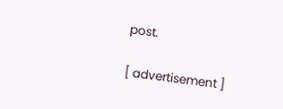post.

[ advertisement ]